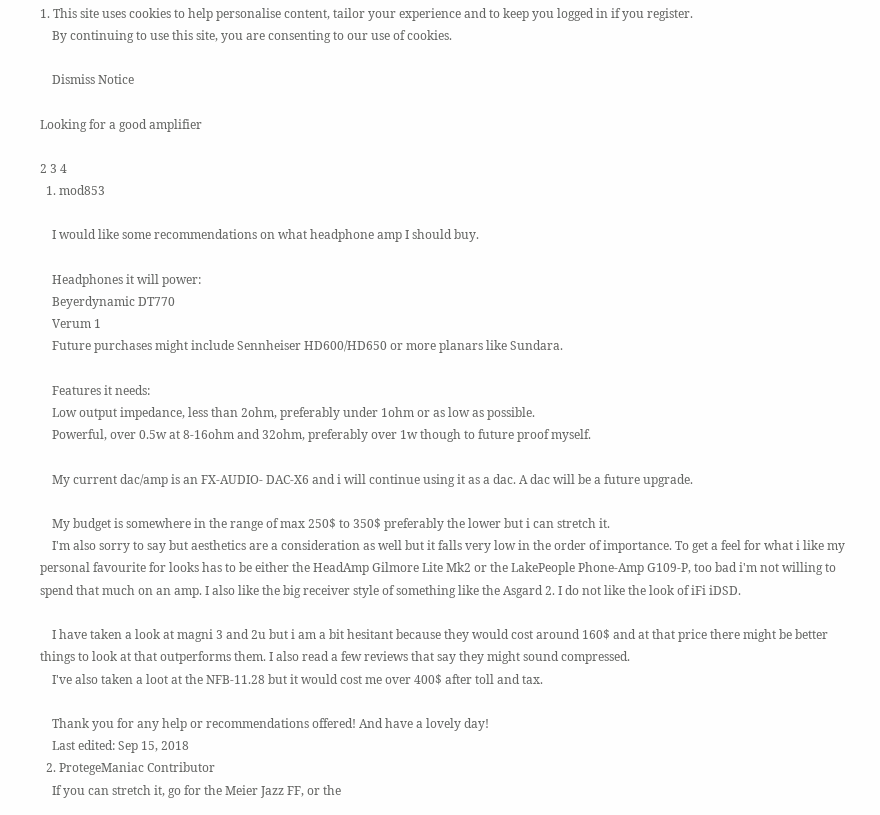1. This site uses cookies to help personalise content, tailor your experience and to keep you logged in if you register.
    By continuing to use this site, you are consenting to our use of cookies.

    Dismiss Notice

Looking for a good amplifier

2 3 4
  1. mod853

    I would like some recommendations on what headphone amp I should buy.

    Headphones it will power:
    Beyerdynamic DT770
    Verum 1
    Future purchases might include Sennheiser HD600/HD650 or more planars like Sundara.

    Features it needs:
    Low output impedance, less than 2ohm, preferably under 1ohm or as low as possible.
    Powerful, over 0.5w at 8-16ohm and 32ohm, preferably over 1w though to future proof myself.

    My current dac/amp is an FX-AUDIO- DAC-X6 and i will continue using it as a dac. A dac will be a future upgrade.

    My budget is somewhere in the range of max 250$ to 350$ preferably the lower but i can stretch it.
    I'm also sorry to say but aesthetics are a consideration as well but it falls very low in the order of importance. To get a feel for what i like my personal favourite for looks has to be either the HeadAmp Gilmore Lite Mk2 or the LakePeople Phone-Amp G109-P, too bad i'm not willing to spend that much on an amp. I also like the big receiver style of something like the Asgard 2. I do not like the look of iFi iDSD.

    I have taken a look at magni 3 and 2u but i am a bit hesitant because they would cost around 160$ and at that price there might be better things to look at that outperforms them. I also read a few reviews that say they might sound compressed.
    I've also taken a loot at the NFB-11.28 but it would cost me over 400$ after toll and tax.

    Thank you for any help or recommendations offered! And have a lovely day!
    Last edited: Sep 15, 2018
  2. ProtegeManiac Contributor
    If you can stretch it, go for the Meier Jazz FF, or the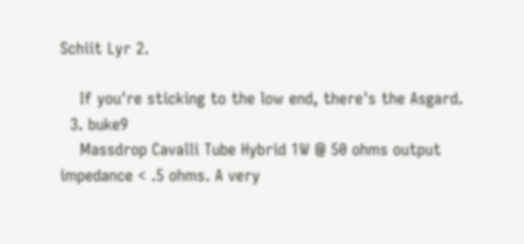Schiit Lyr 2.

    If you're sticking to the low end, there's the Asgard.
  3. buke9
    Massdrop Cavalli Tube Hybrid 1W @ 50 ohms output impedance < .5 ohms. A very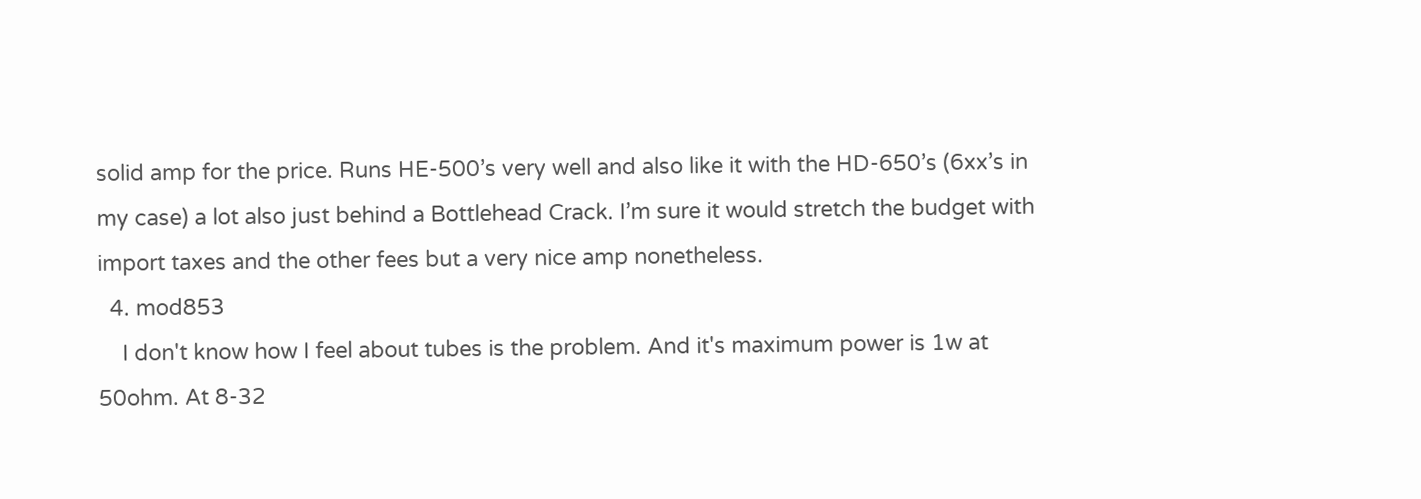solid amp for the price. Runs HE-500’s very well and also like it with the HD-650’s (6xx’s in my case) a lot also just behind a Bottlehead Crack. I’m sure it would stretch the budget with import taxes and the other fees but a very nice amp nonetheless.
  4. mod853
    I don't know how I feel about tubes is the problem. And it's maximum power is 1w at 50ohm. At 8-32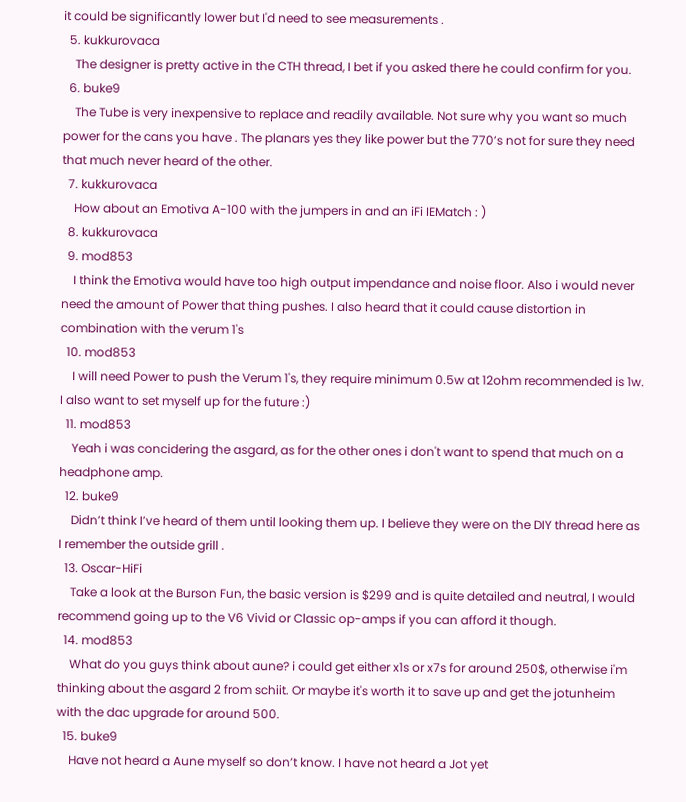it could be significantly lower but I'd need to see measurements .
  5. kukkurovaca
    The designer is pretty active in the CTH thread, I bet if you asked there he could confirm for you.
  6. buke9
    The Tube is very inexpensive to replace and readily available. Not sure why you want so much power for the cans you have . The planars yes they like power but the 770’s not for sure they need that much never heard of the other.
  7. kukkurovaca
    How about an Emotiva A-100 with the jumpers in and an iFi IEMatch : )
  8. kukkurovaca
  9. mod853
    I think the Emotiva would have too high output impendance and noise floor. Also i would never need the amount of Power that thing pushes. I also heard that it could cause distortion in combination with the verum 1's
  10. mod853
    I will need Power to push the Verum 1's, they require minimum 0.5w at 12ohm recommended is 1w. I also want to set myself up for the future :)
  11. mod853
    Yeah i was concidering the asgard, as for the other ones i don't want to spend that much on a headphone amp.
  12. buke9
    Didn’t think I’ve heard of them until looking them up. I believe they were on the DIY thread here as I remember the outside grill .
  13. Oscar-HiFi
    Take a look at the Burson Fun, the basic version is $299 and is quite detailed and neutral, I would recommend going up to the V6 Vivid or Classic op-amps if you can afford it though.
  14. mod853
    What do you guys think about aune? i could get either x1s or x7s for around 250$, otherwise i'm thinking about the asgard 2 from schiit. Or maybe it's worth it to save up and get the jotunheim with the dac upgrade for around 500.
  15. buke9
    Have not heard a Aune myself so don’t know. I have not heard a Jot yet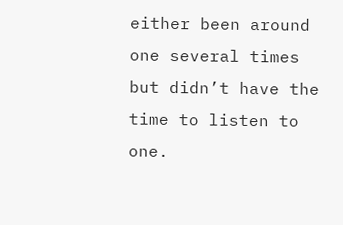either been around one several times but didn’t have the time to listen to one.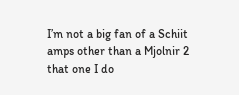I’m not a big fan of a Schiit amps other than a Mjolnir 2 that one I do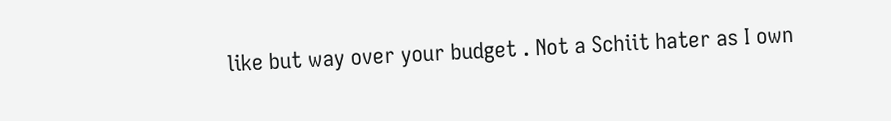like but way over your budget . Not a Schiit hater as I own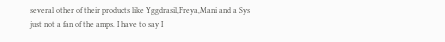several other of their products like Yggdrasil,Freya,Mani and a Sys just not a fan of the amps. I have to say I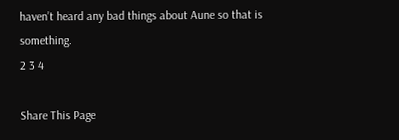haven’t heard any bad things about Aune so that is something.
2 3 4

Share This Page